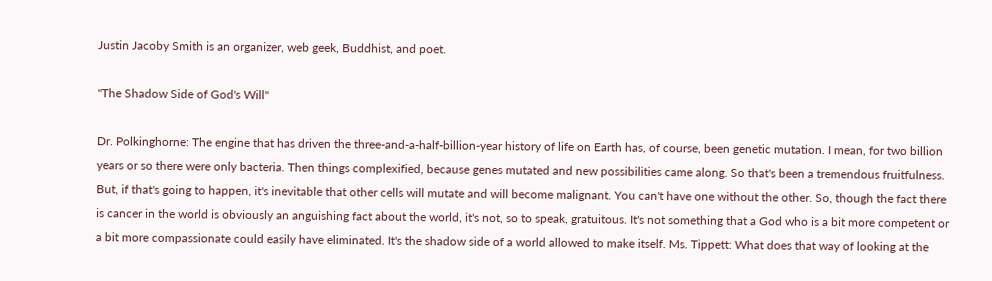Justin Jacoby Smith is an organizer, web geek, Buddhist, and poet.

"The Shadow Side of God's Will"

Dr. Polkinghorne: The engine that has driven the three-and-a-half-billion-year history of life on Earth has, of course, been genetic mutation. I mean, for two billion years or so there were only bacteria. Then things complexified, because genes mutated and new possibilities came along. So that's been a tremendous fruitfulness. But, if that's going to happen, it's inevitable that other cells will mutate and will become malignant. You can't have one without the other. So, though the fact there is cancer in the world is obviously an anguishing fact about the world, it's not, so to speak, gratuitous. It's not something that a God who is a bit more competent or a bit more compassionate could easily have eliminated. It's the shadow side of a world allowed to make itself. Ms. Tippett: What does that way of looking at the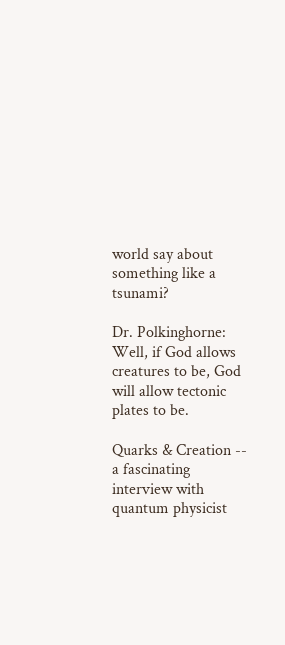world say about something like a tsunami?

Dr. Polkinghorne: Well, if God allows creatures to be, God will allow tectonic plates to be.

Quarks & Creation -- a fascinating interview with quantum physicist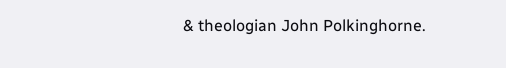& theologian John Polkinghorne.